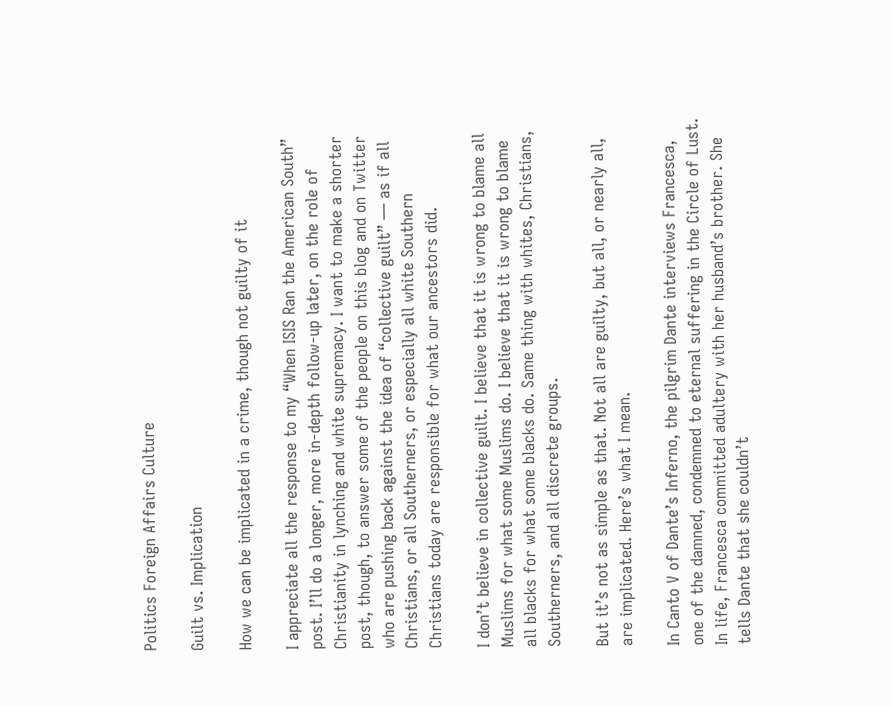Politics Foreign Affairs Culture

Guilt vs. Implication

How we can be implicated in a crime, though not guilty of it

I appreciate all the response to my “When ISIS Ran the American South” post. I’ll do a longer, more in-depth follow-up later, on the role of Christianity in lynching and white supremacy. I want to make a shorter post, though, to answer some of the people on this blog and on Twitter who are pushing back against the idea of “collective guilt” — as if all Christians, or all Southerners, or especially all white Southern Christians today are responsible for what our ancestors did.

I don’t believe in collective guilt. I believe that it is wrong to blame all Muslims for what some Muslims do. I believe that it is wrong to blame all blacks for what some blacks do. Same thing with whites, Christians, Southerners, and all discrete groups.

But it’s not as simple as that. Not all are guilty, but all, or nearly all, are implicated. Here’s what I mean.

In Canto V of Dante’s Inferno, the pilgrim Dante interviews Francesca, one of the damned, condemned to eternal suffering in the Circle of Lust. In life, Francesca committed adultery with her husband’s brother. She tells Dante that she couldn’t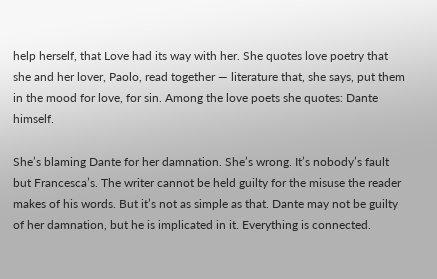help herself, that Love had its way with her. She quotes love poetry that she and her lover, Paolo, read together — literature that, she says, put them in the mood for love, for sin. Among the love poets she quotes: Dante himself.

She’s blaming Dante for her damnation. She’s wrong. It’s nobody’s fault but Francesca’s. The writer cannot be held guilty for the misuse the reader makes of his words. But it’s not as simple as that. Dante may not be guilty of her damnation, but he is implicated in it. Everything is connected.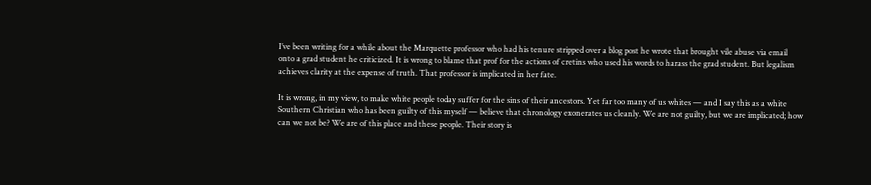I’ve been writing for a while about the Marquette professor who had his tenure stripped over a blog post he wrote that brought vile abuse via email onto a grad student he criticized. It is wrong to blame that prof for the actions of cretins who used his words to harass the grad student. But legalism achieves clarity at the expense of truth. That professor is implicated in her fate.

It is wrong, in my view, to make white people today suffer for the sins of their ancestors. Yet far too many of us whites — and I say this as a white Southern Christian who has been guilty of this myself — believe that chronology exonerates us cleanly. We are not guilty, but we are implicated; how can we not be? We are of this place and these people. Their story is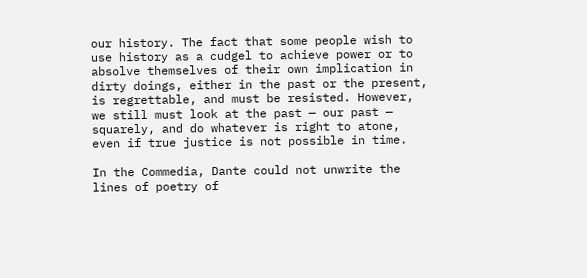our history. The fact that some people wish to use history as a cudgel to achieve power or to absolve themselves of their own implication in dirty doings, either in the past or the present, is regrettable, and must be resisted. However, we still must look at the past — our past — squarely, and do whatever is right to atone, even if true justice is not possible in time.

In the Commedia, Dante could not unwrite the lines of poetry of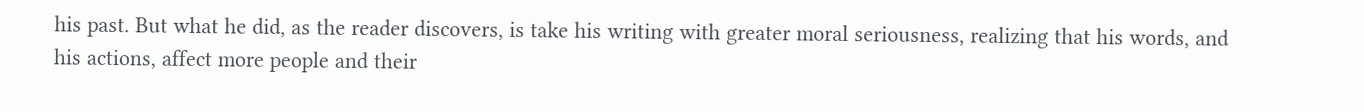his past. But what he did, as the reader discovers, is take his writing with greater moral seriousness, realizing that his words, and his actions, affect more people and their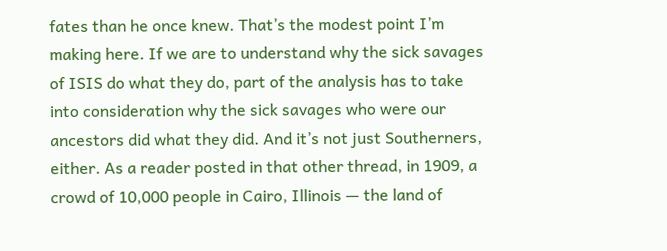fates than he once knew. That’s the modest point I’m making here. If we are to understand why the sick savages of ISIS do what they do, part of the analysis has to take into consideration why the sick savages who were our ancestors did what they did. And it’s not just Southerners, either. As a reader posted in that other thread, in 1909, a crowd of 10,000 people in Cairo, Illinois — the land of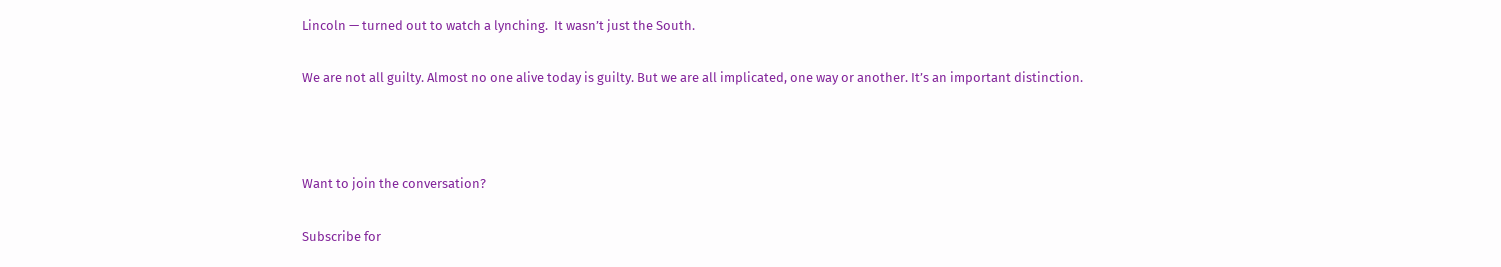Lincoln — turned out to watch a lynching.  It wasn’t just the South.

We are not all guilty. Almost no one alive today is guilty. But we are all implicated, one way or another. It’s an important distinction.



Want to join the conversation?

Subscribe for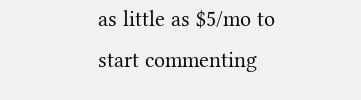as little as $5/mo to start commenting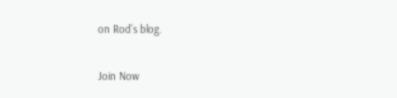on Rod’s blog.

Join Now